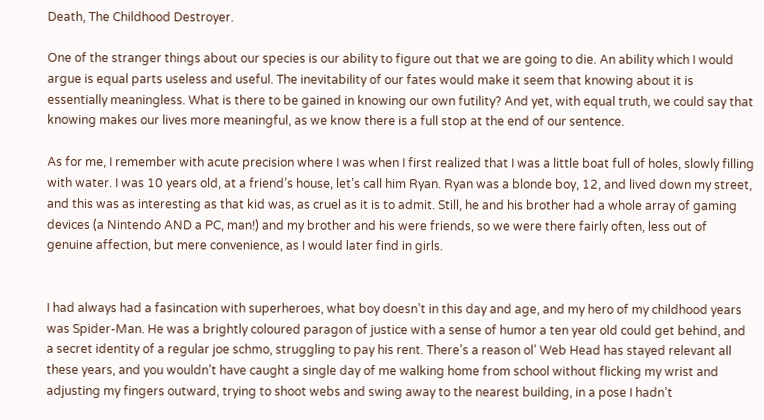Death, The Childhood Destroyer.

One of the stranger things about our species is our ability to figure out that we are going to die. An ability which I would argue is equal parts useless and useful. The inevitability of our fates would make it seem that knowing about it is essentially meaningless. What is there to be gained in knowing our own futility? And yet, with equal truth, we could say that knowing makes our lives more meaningful, as we know there is a full stop at the end of our sentence.

As for me, I remember with acute precision where I was when I first realized that I was a little boat full of holes, slowly filling with water. I was 10 years old, at a friend’s house, let’s call him Ryan. Ryan was a blonde boy, 12, and lived down my street, and this was as interesting as that kid was, as cruel as it is to admit. Still, he and his brother had a whole array of gaming devices (a Nintendo AND a PC, man!) and my brother and his were friends, so we were there fairly often, less out of genuine affection, but mere convenience, as I would later find in girls.


I had always had a fasincation with superheroes, what boy doesn’t in this day and age, and my hero of my childhood years was Spider-Man. He was a brightly coloured paragon of justice with a sense of humor a ten year old could get behind, and a secret identity of a regular joe schmo, struggling to pay his rent. There’s a reason ol’ Web Head has stayed relevant all these years, and you wouldn’t have caught a single day of me walking home from school without flicking my wrist and adjusting my fingers outward, trying to shoot webs and swing away to the nearest building, in a pose I hadn’t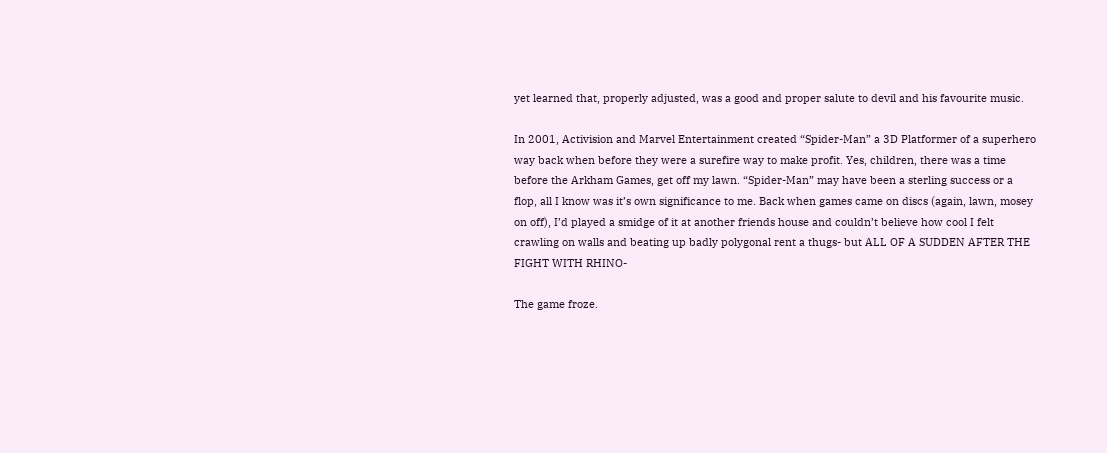yet learned that, properly adjusted, was a good and proper salute to devil and his favourite music.

In 2001, Activision and Marvel Entertainment created “Spider-Man” a 3D Platformer of a superhero way back when before they were a surefire way to make profit. Yes, children, there was a time before the Arkham Games, get off my lawn. “Spider-Man” may have been a sterling success or a flop, all I know was it’s own significance to me. Back when games came on discs (again, lawn, mosey on off), I’d played a smidge of it at another friends house and couldn’t believe how cool I felt crawling on walls and beating up badly polygonal rent a thugs- but ALL OF A SUDDEN AFTER THE FIGHT WITH RHINO-

The game froze.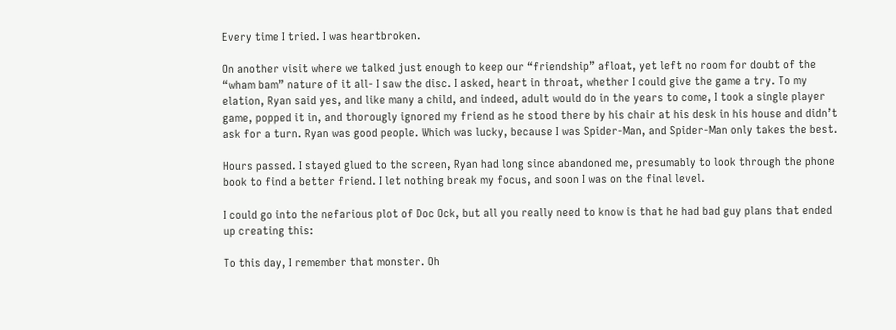Every time I tried. I was heartbroken.

On another visit where we talked just enough to keep our “friendship” afloat, yet left no room for doubt of the “wham bam” nature of it all- I saw the disc. I asked, heart in throat, whether I could give the game a try. To my elation, Ryan said yes, and like many a child, and indeed, adult would do in the years to come, I took a single player game, popped it in, and thorougly ignored my friend as he stood there by his chair at his desk in his house and didn’t ask for a turn. Ryan was good people. Which was lucky, because I was Spider-Man, and Spider-Man only takes the best.

Hours passed. I stayed glued to the screen, Ryan had long since abandoned me, presumably to look through the phone book to find a better friend. I let nothing break my focus, and soon I was on the final level.

I could go into the nefarious plot of Doc Ock, but all you really need to know is that he had bad guy plans that ended up creating this:

To this day, I remember that monster. Oh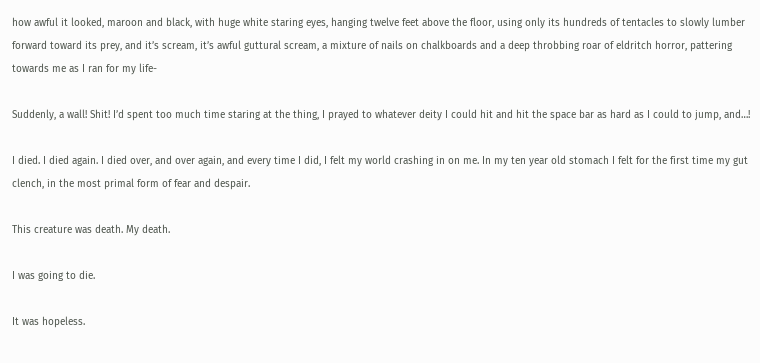how awful it looked, maroon and black, with huge white staring eyes, hanging twelve feet above the floor, using only its hundreds of tentacles to slowly lumber forward toward its prey, and it’s scream, it’s awful guttural scream, a mixture of nails on chalkboards and a deep throbbing roar of eldritch horror, pattering towards me as I ran for my life-

Suddenly, a wall! Shit! I’d spent too much time staring at the thing, I prayed to whatever deity I could hit and hit the space bar as hard as I could to jump, and…!

I died. I died again. I died over, and over again, and every time I did, I felt my world crashing in on me. In my ten year old stomach I felt for the first time my gut clench, in the most primal form of fear and despair.

This creature was death. My death.

I was going to die.

It was hopeless.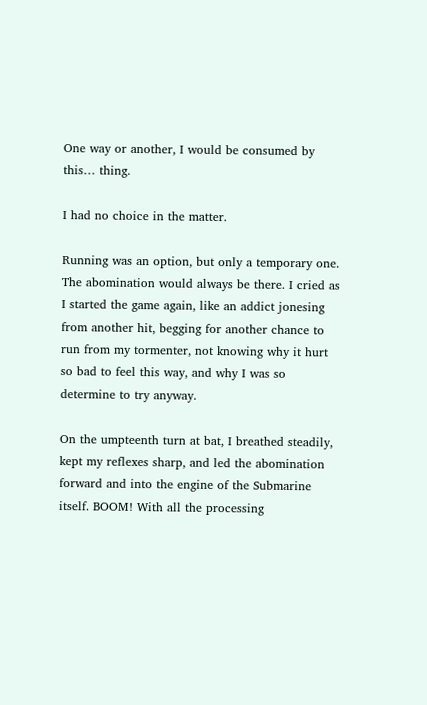One way or another, I would be consumed by this… thing.

I had no choice in the matter.

Running was an option, but only a temporary one. The abomination would always be there. I cried as I started the game again, like an addict jonesing from another hit, begging for another chance to run from my tormenter, not knowing why it hurt so bad to feel this way, and why I was so determine to try anyway.

On the umpteenth turn at bat, I breathed steadily, kept my reflexes sharp, and led the abomination forward and into the engine of the Submarine itself. BOOM! With all the processing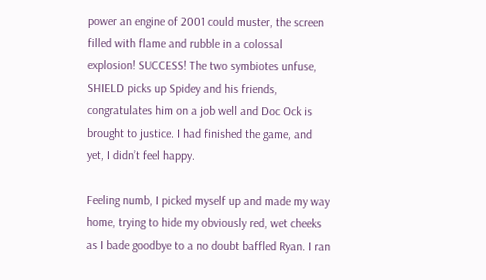power an engine of 2001 could muster, the screen filled with flame and rubble in a colossal explosion! SUCCESS! The two symbiotes unfuse, SHIELD picks up Spidey and his friends, congratulates him on a job well and Doc Ock is brought to justice. I had finished the game, and yet, I didn’t feel happy.

Feeling numb, I picked myself up and made my way home, trying to hide my obviously red, wet cheeks as I bade goodbye to a no doubt baffled Ryan. I ran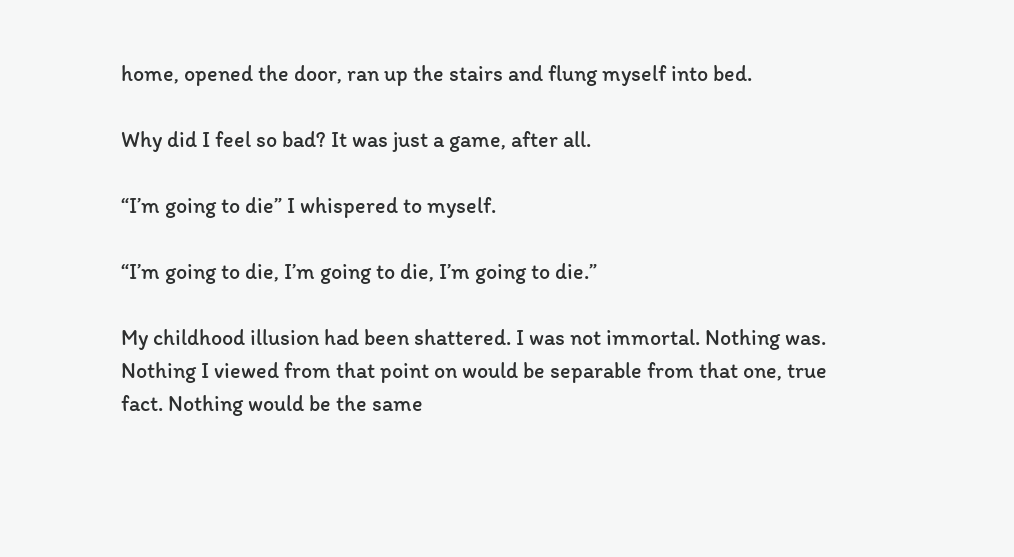home, opened the door, ran up the stairs and flung myself into bed.

Why did I feel so bad? It was just a game, after all.

“I’m going to die” I whispered to myself.

“I’m going to die, I’m going to die, I’m going to die.”

My childhood illusion had been shattered. I was not immortal. Nothing was. Nothing I viewed from that point on would be separable from that one, true fact. Nothing would be the same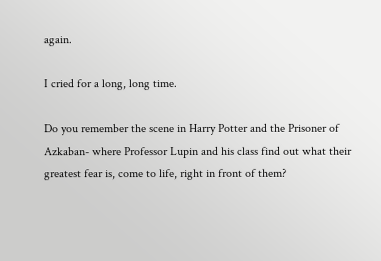again.

I cried for a long, long time.

Do you remember the scene in Harry Potter and the Prisoner of Azkaban- where Professor Lupin and his class find out what their greatest fear is, come to life, right in front of them?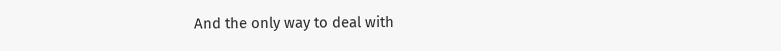And the only way to deal with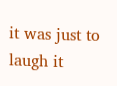it was just to laugh it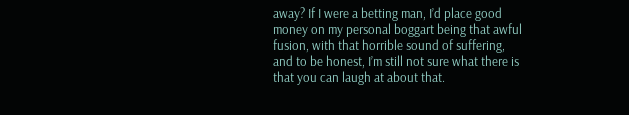away? If I were a betting man, I’d place good money on my personal boggart being that awful fusion, with that horrible sound of suffering, and to be honest, I’m still not sure what there is that you can laugh at about that.